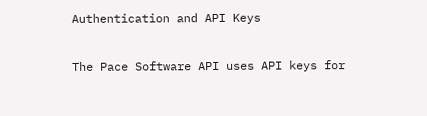Authentication and API Keys

The Pace Software API uses API keys for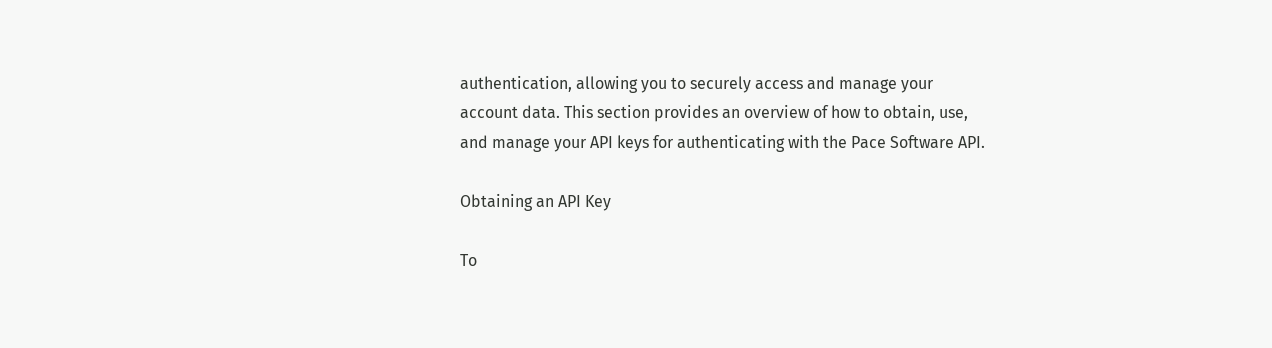authentication, allowing you to securely access and manage your account data. This section provides an overview of how to obtain, use, and manage your API keys for authenticating with the Pace Software API.

Obtaining an API Key

To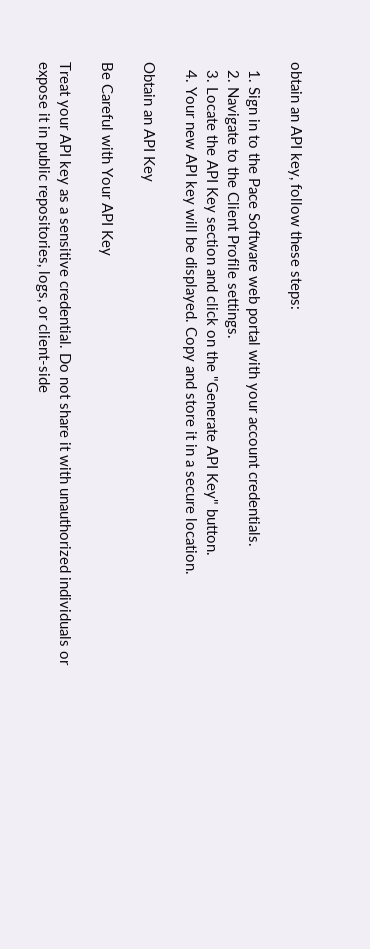obtain an API key, follow these steps:

  1. Sign in to the Pace Software web portal with your account credentials.
  2. Navigate to the Client Profile settings.
  3. Locate the API Key section and click on the "Generate API Key" button.
  4. Your new API key will be displayed. Copy and store it in a secure location.

Obtain an API Key

Be Careful with Your API Key

Treat your API key as a sensitive credential. Do not share it with unauthorized individuals or expose it in public repositories, logs, or client-side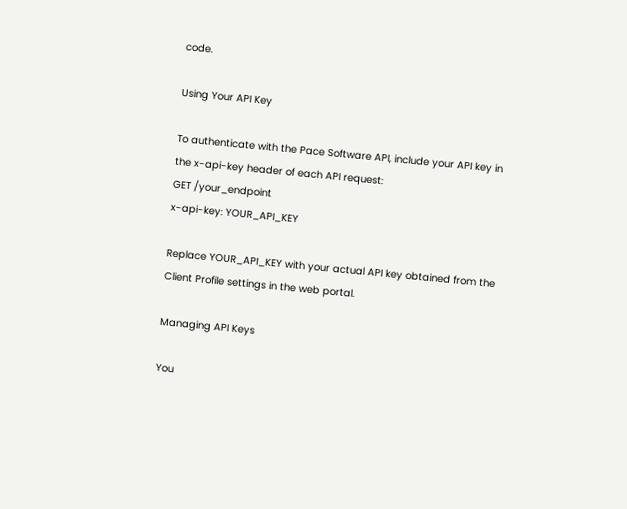code.

Using Your API Key

To authenticate with the Pace Software API, include your API key in the x-api-key header of each API request:
GET /your_endpoint
x-api-key: YOUR_API_KEY

Replace YOUR_API_KEY with your actual API key obtained from the Client Profile settings in the web portal.

Managing API Keys

You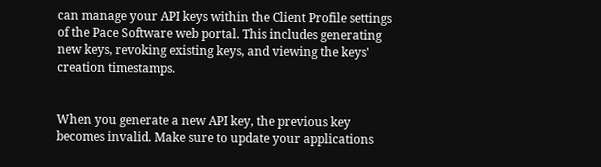can manage your API keys within the Client Profile settings of the Pace Software web portal. This includes generating new keys, revoking existing keys, and viewing the keys' creation timestamps.


When you generate a new API key, the previous key becomes invalid. Make sure to update your applications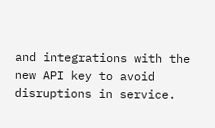and integrations with the new API key to avoid disruptions in service.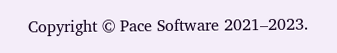Copyright © Pace Software 2021–2023.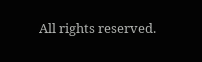All rights reserved.